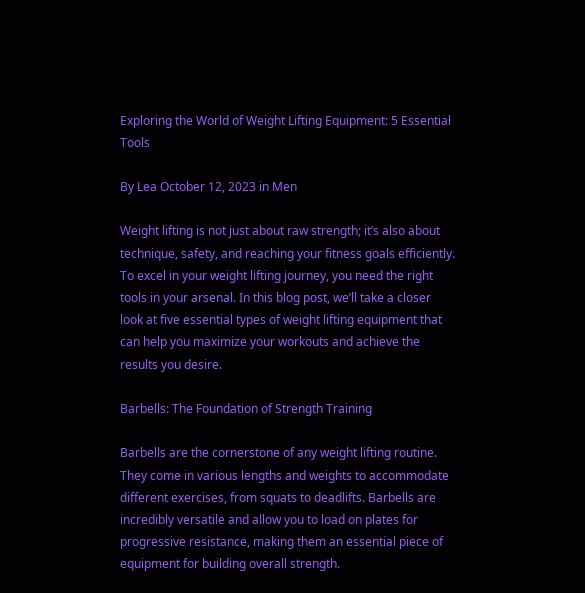Exploring the World of Weight Lifting Equipment: 5 Essential Tools

By Lea October 12, 2023 in Men

Weight lifting is not just about raw strength; it’s also about technique, safety, and reaching your fitness goals efficiently. To excel in your weight lifting journey, you need the right tools in your arsenal. In this blog post, we’ll take a closer look at five essential types of weight lifting equipment that can help you maximize your workouts and achieve the results you desire.

Barbells: The Foundation of Strength Training

Barbells are the cornerstone of any weight lifting routine. They come in various lengths and weights to accommodate different exercises, from squats to deadlifts. Barbells are incredibly versatile and allow you to load on plates for progressive resistance, making them an essential piece of equipment for building overall strength.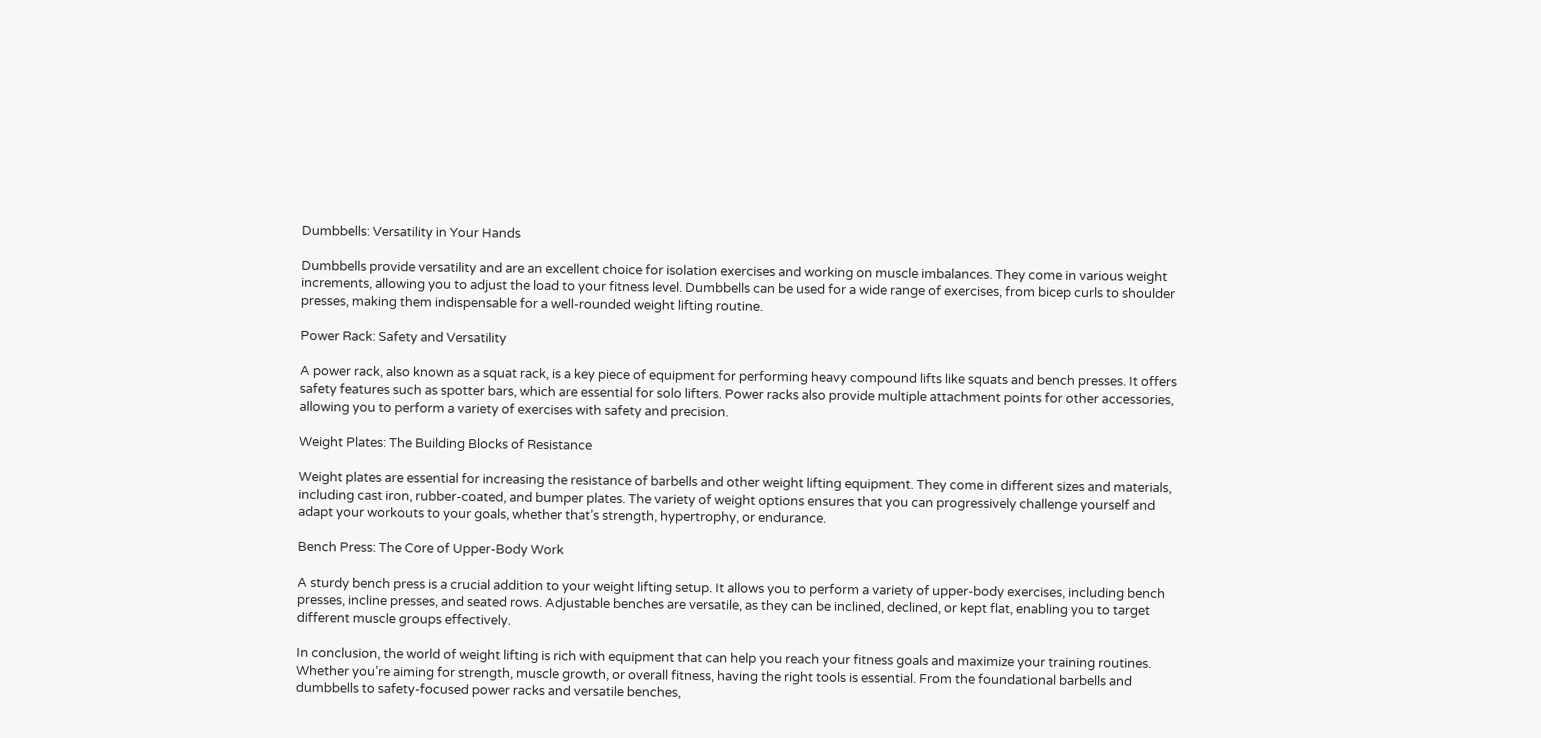Dumbbells: Versatility in Your Hands

Dumbbells provide versatility and are an excellent choice for isolation exercises and working on muscle imbalances. They come in various weight increments, allowing you to adjust the load to your fitness level. Dumbbells can be used for a wide range of exercises, from bicep curls to shoulder presses, making them indispensable for a well-rounded weight lifting routine.

Power Rack: Safety and Versatility

A power rack, also known as a squat rack, is a key piece of equipment for performing heavy compound lifts like squats and bench presses. It offers safety features such as spotter bars, which are essential for solo lifters. Power racks also provide multiple attachment points for other accessories, allowing you to perform a variety of exercises with safety and precision.

Weight Plates: The Building Blocks of Resistance

Weight plates are essential for increasing the resistance of barbells and other weight lifting equipment. They come in different sizes and materials, including cast iron, rubber-coated, and bumper plates. The variety of weight options ensures that you can progressively challenge yourself and adapt your workouts to your goals, whether that’s strength, hypertrophy, or endurance.

Bench Press: The Core of Upper-Body Work

A sturdy bench press is a crucial addition to your weight lifting setup. It allows you to perform a variety of upper-body exercises, including bench presses, incline presses, and seated rows. Adjustable benches are versatile, as they can be inclined, declined, or kept flat, enabling you to target different muscle groups effectively.

In conclusion, the world of weight lifting is rich with equipment that can help you reach your fitness goals and maximize your training routines. Whether you’re aiming for strength, muscle growth, or overall fitness, having the right tools is essential. From the foundational barbells and dumbbells to safety-focused power racks and versatile benches,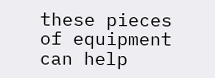these pieces of equipment can help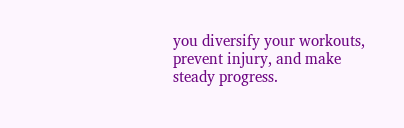you diversify your workouts, prevent injury, and make steady progress.